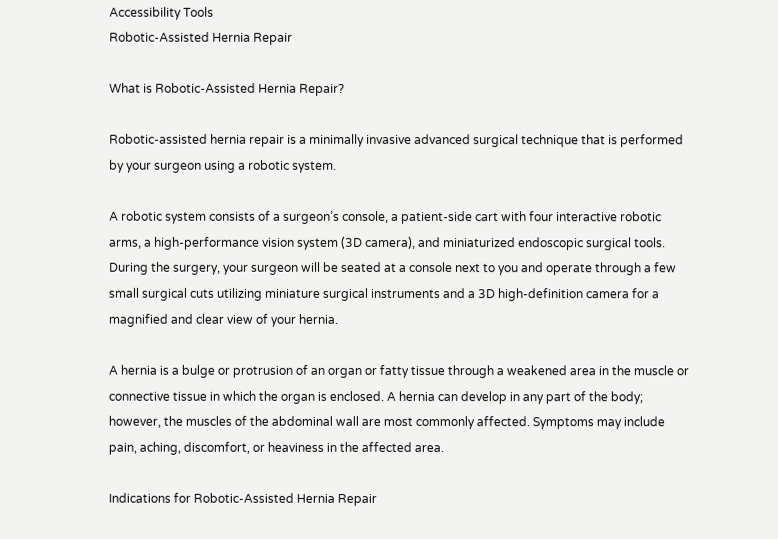Accessibility Tools
Robotic-Assisted Hernia Repair

What is Robotic-Assisted Hernia Repair?

Robotic-assisted hernia repair is a minimally invasive advanced surgical technique that is performed by your surgeon using a robotic system.

A robotic system consists of a surgeon’s console, a patient-side cart with four interactive robotic arms, a high-performance vision system (3D camera), and miniaturized endoscopic surgical tools. During the surgery, your surgeon will be seated at a console next to you and operate through a few small surgical cuts utilizing miniature surgical instruments and a 3D high-definition camera for a magnified and clear view of your hernia.

A hernia is a bulge or protrusion of an organ or fatty tissue through a weakened area in the muscle or connective tissue in which the organ is enclosed. A hernia can develop in any part of the body; however, the muscles of the abdominal wall are most commonly affected. Symptoms may include pain, aching, discomfort, or heaviness in the affected area.

Indications for Robotic-Assisted Hernia Repair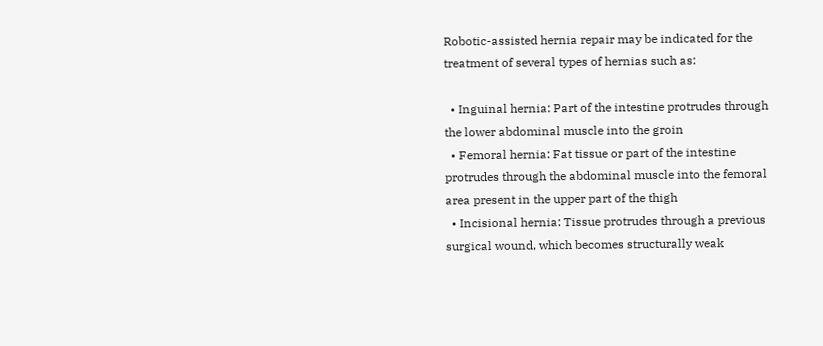Robotic-assisted hernia repair may be indicated for the treatment of several types of hernias such as:

  • Inguinal hernia: Part of the intestine protrudes through the lower abdominal muscle into the groin
  • Femoral hernia: Fat tissue or part of the intestine protrudes through the abdominal muscle into the femoral area present in the upper part of the thigh
  • Incisional hernia: Tissue protrudes through a previous surgical wound, which becomes structurally weak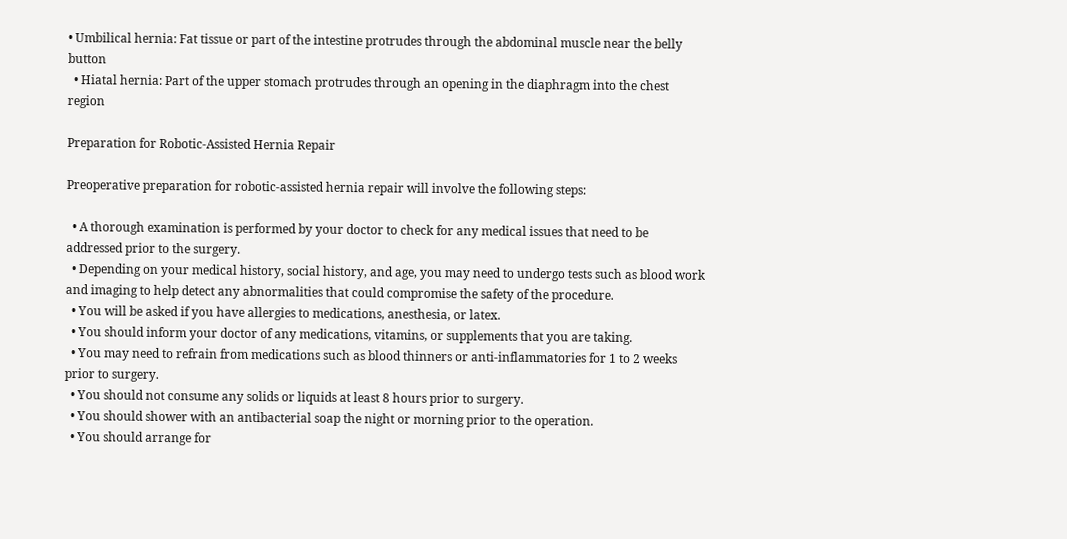• Umbilical hernia: Fat tissue or part of the intestine protrudes through the abdominal muscle near the belly button
  • Hiatal hernia: Part of the upper stomach protrudes through an opening in the diaphragm into the chest region

Preparation for Robotic-Assisted Hernia Repair

Preoperative preparation for robotic-assisted hernia repair will involve the following steps:

  • A thorough examination is performed by your doctor to check for any medical issues that need to be addressed prior to the surgery.
  • Depending on your medical history, social history, and age, you may need to undergo tests such as blood work and imaging to help detect any abnormalities that could compromise the safety of the procedure.
  • You will be asked if you have allergies to medications, anesthesia, or latex.
  • You should inform your doctor of any medications, vitamins, or supplements that you are taking.
  • You may need to refrain from medications such as blood thinners or anti-inflammatories for 1 to 2 weeks prior to surgery.
  • You should not consume any solids or liquids at least 8 hours prior to surgery.
  • You should shower with an antibacterial soap the night or morning prior to the operation.
  • You should arrange for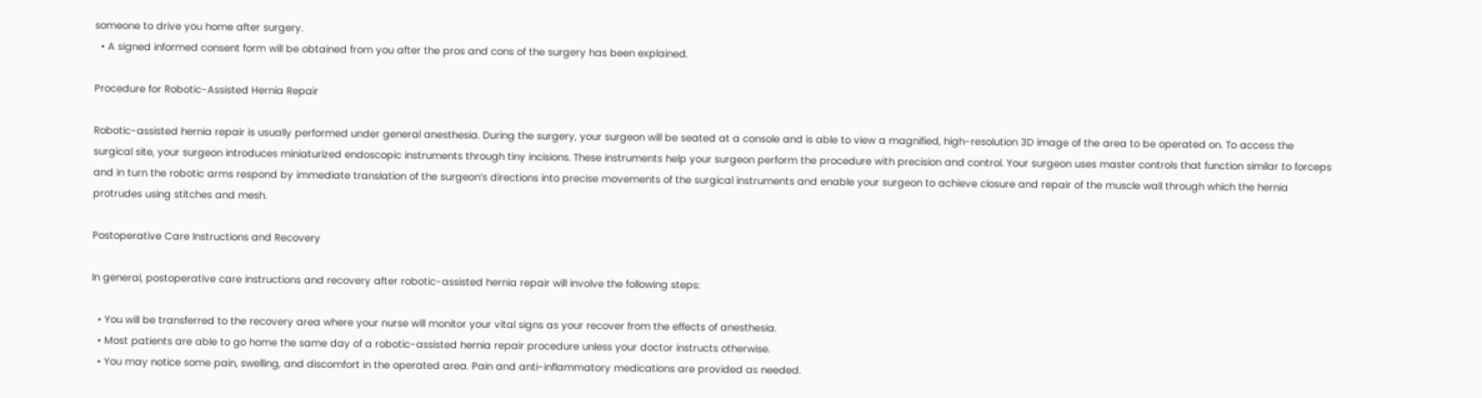someone to drive you home after surgery.
  • A signed informed consent form will be obtained from you after the pros and cons of the surgery has been explained.

Procedure for Robotic-Assisted Hernia Repair

Robotic-assisted hernia repair is usually performed under general anesthesia. During the surgery, your surgeon will be seated at a console and is able to view a magnified, high-resolution 3D image of the area to be operated on. To access the surgical site, your surgeon introduces miniaturized endoscopic instruments through tiny incisions. These instruments help your surgeon perform the procedure with precision and control. Your surgeon uses master controls that function similar to forceps and in turn the robotic arms respond by immediate translation of the surgeon’s directions into precise movements of the surgical instruments and enable your surgeon to achieve closure and repair of the muscle wall through which the hernia protrudes using stitches and mesh.

Postoperative Care Instructions and Recovery

In general, postoperative care instructions and recovery after robotic-assisted hernia repair will involve the following steps:

  • You will be transferred to the recovery area where your nurse will monitor your vital signs as your recover from the effects of anesthesia.
  • Most patients are able to go home the same day of a robotic-assisted hernia repair procedure unless your doctor instructs otherwise.
  • You may notice some pain, swelling, and discomfort in the operated area. Pain and anti-inflammatory medications are provided as needed.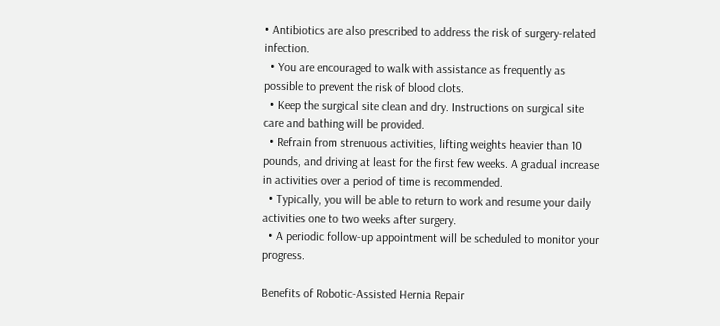• Antibiotics are also prescribed to address the risk of surgery-related infection.
  • You are encouraged to walk with assistance as frequently as possible to prevent the risk of blood clots.
  • Keep the surgical site clean and dry. Instructions on surgical site care and bathing will be provided.
  • Refrain from strenuous activities, lifting weights heavier than 10 pounds, and driving at least for the first few weeks. A gradual increase in activities over a period of time is recommended.
  • Typically, you will be able to return to work and resume your daily activities one to two weeks after surgery.
  • A periodic follow-up appointment will be scheduled to monitor your progress.

Benefits of Robotic-Assisted Hernia Repair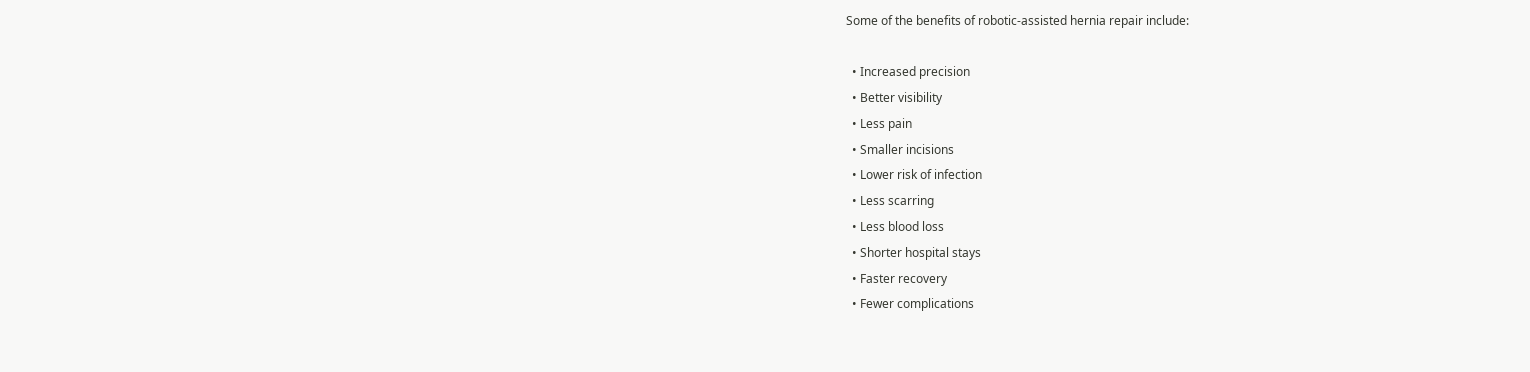Some of the benefits of robotic-assisted hernia repair include:

  • Increased precision
  • Better visibility
  • Less pain
  • Smaller incisions
  • Lower risk of infection
  • Less scarring
  • Less blood loss
  • Shorter hospital stays
  • Faster recovery
  • Fewer complications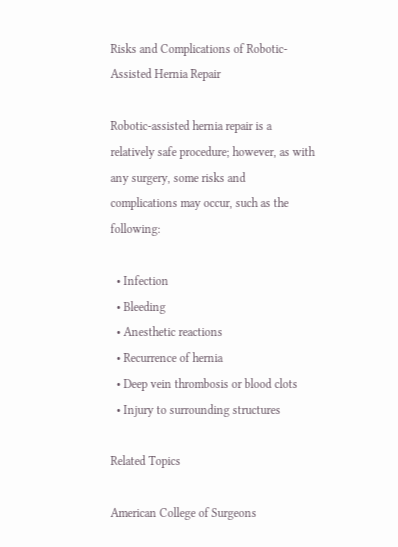Risks and Complications of Robotic-Assisted Hernia Repair

Robotic-assisted hernia repair is a relatively safe procedure; however, as with any surgery, some risks and complications may occur, such as the following:

  • Infection
  • Bleeding
  • Anesthetic reactions
  • Recurrence of hernia
  • Deep vein thrombosis or blood clots
  • Injury to surrounding structures

Related Topics

American College of Surgeons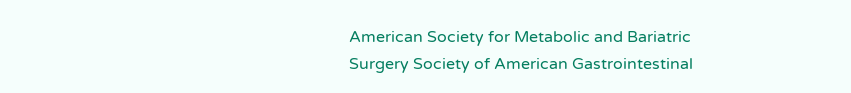American Society for Metabolic and Bariatric Surgery Society of American Gastrointestinal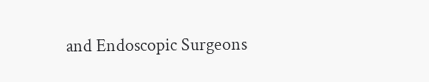and Endoscopic Surgeons